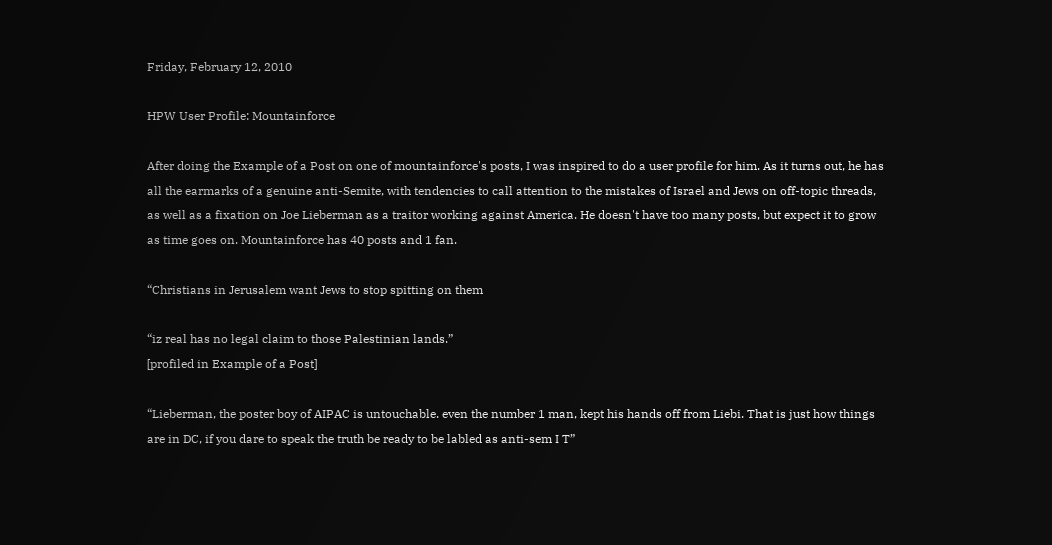Friday, February 12, 2010

HPW User Profile: Mountainforce

After doing the Example of a Post on one of mountainforce's posts, I was inspired to do a user profile for him. As it turns out, he has all the earmarks of a genuine anti-Semite, with tendencies to call attention to the mistakes of Israel and Jews on off-topic threads, as well as a fixation on Joe Lieberman as a traitor working against America. He doesn't have too many posts, but expect it to grow as time goes on. Mountainforce has 40 posts and 1 fan.

“Christians in Jerusalem want Jews to stop spitting on them

“iz real has no legal claim to those Palestinian lands.”
[profiled in Example of a Post]

“Lieberman, the poster boy of AIPAC is untouchable. even the number 1 man, kept his hands off from Liebi. That is just how things are in DC, if you dare to speak the truth be ready to be labled as anti-sem I T”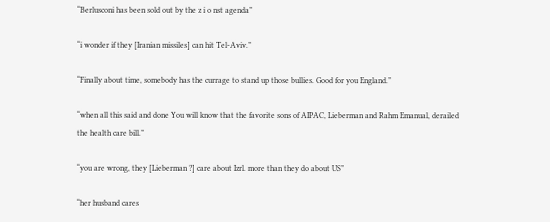“Berlusconi has been sold out by the z i o nst agenda”

“i wonder if they [Iranian missiles] can hit Tel-Aviv.”

“Finally about time, somebody has the currage to stand up those bullies. Good for you England.”

“when all this said and done You will know that the favorite sons of AIPAC, Lieberman and Rahm Emanual, derailed the health care bill.”

“you are wrong, they [Lieberman ?] care about Izrl. more than they do about US”

“her husband cares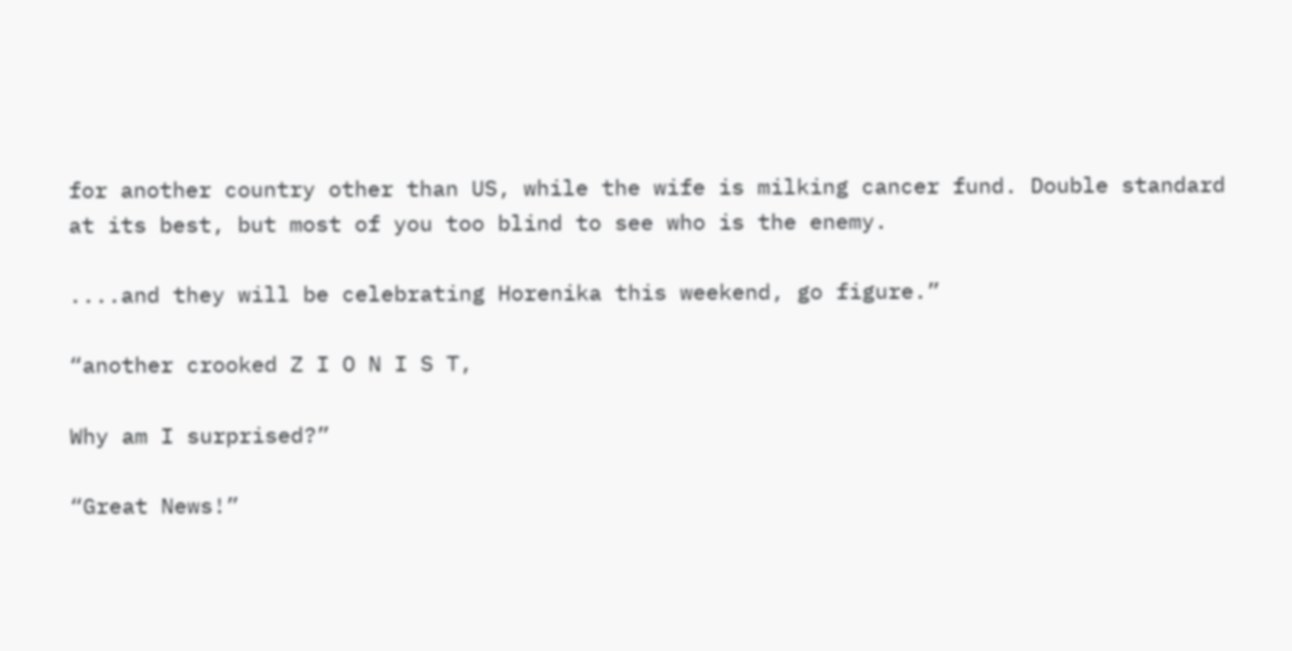for another country other than US, while the wife is milking cancer fund. Double standard at its best, but most of you too blind to see who is the enemy.

....and they will be celebrating Horenika this weekend, go figure.”

“another crooked Z I O N I S T,

Why am I surprised?”

“Great News!”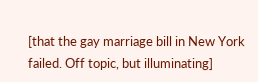[that the gay marriage bill in New York failed. Off topic, but illuminating]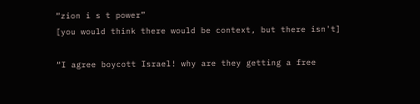“zion i s t power”
[you would think there would be context, but there isn't]

“I agree boycott Israel! why are they getting a free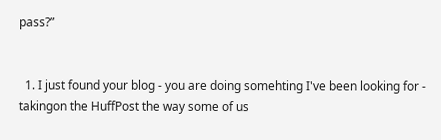pass?”


  1. I just found your blog - you are doing somehting I've been looking for - takingon the HuffPost the way some of us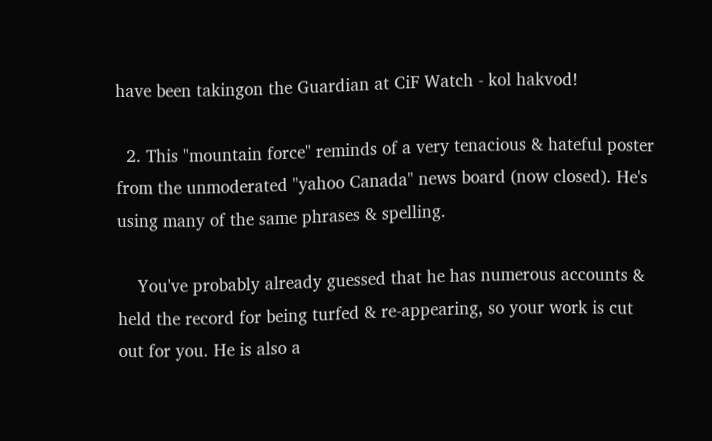have been takingon the Guardian at CiF Watch - kol hakvod!

  2. This "mountain force" reminds of a very tenacious & hateful poster from the unmoderated "yahoo Canada" news board (now closed). He's using many of the same phrases & spelling.

    You've probably already guessed that he has numerous accounts & held the record for being turfed & re-appearing, so your work is cut out for you. He is also a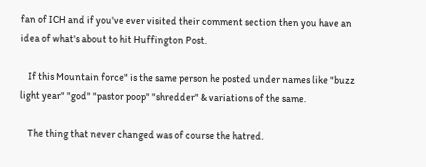fan of ICH and if you've ever visited their comment section then you have an idea of what's about to hit Huffington Post.

    If this Mountain force" is the same person he posted under names like "buzz light year" "god" "pastor poop" "shredder" & variations of the same.

    The thing that never changed was of course the hatred.